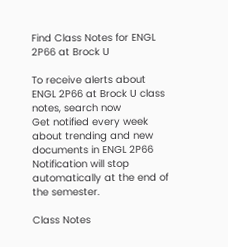Find Class Notes for ENGL 2P66 at Brock U

To receive alerts about ENGL 2P66 at Brock U class notes, search now
Get notified every week about trending and new documents in ENGL 2P66
Notification will stop automatically at the end of the semester.

Class Notes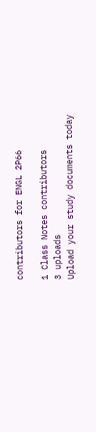contributors for ENGL 2P66

1 Class Notes contributors
3 uploads
Upload your study documents today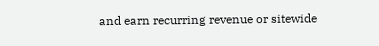and earn recurring revenue or sitewide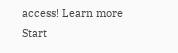access! Learn more
Start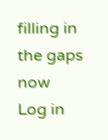filling in the gaps now
Log in